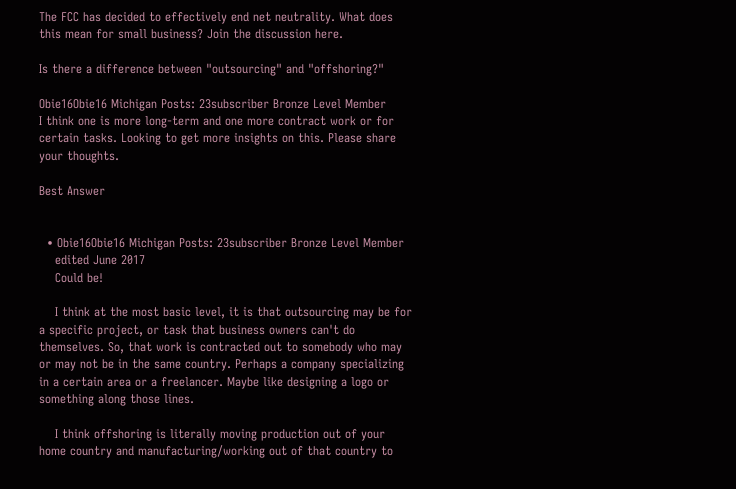The FCC has decided to effectively end net neutrality. What does this mean for small business? Join the discussion here.

Is there a difference between "outsourcing" and "offshoring?"

Obie16Obie16 Michigan Posts: 23subscriber Bronze Level Member
I think one is more long-term and one more contract work or for certain tasks. Looking to get more insights on this. Please share your thoughts.

Best Answer


  • Obie16Obie16 Michigan Posts: 23subscriber Bronze Level Member
    edited June 2017
    Could be!

    I think at the most basic level, it is that outsourcing may be for a specific project, or task that business owners can't do themselves. So, that work is contracted out to somebody who may or may not be in the same country. Perhaps a company specializing in a certain area or a freelancer. Maybe like designing a logo or something along those lines.

    I think offshoring is literally moving production out of your home country and manufacturing/working out of that country to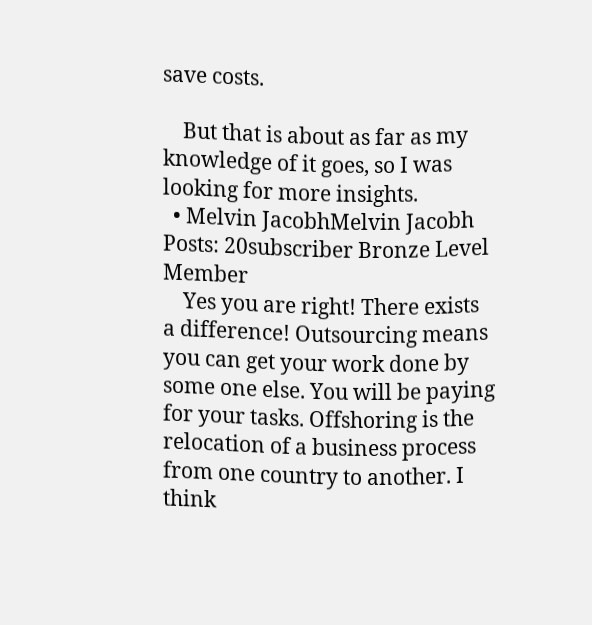save costs.

    But that is about as far as my knowledge of it goes, so I was looking for more insights.
  • Melvin JacobhMelvin Jacobh Posts: 20subscriber Bronze Level Member
    Yes you are right! There exists a difference! Outsourcing means you can get your work done by some one else. You will be paying for your tasks. Offshoring is the relocation of a business process from one country to another. I think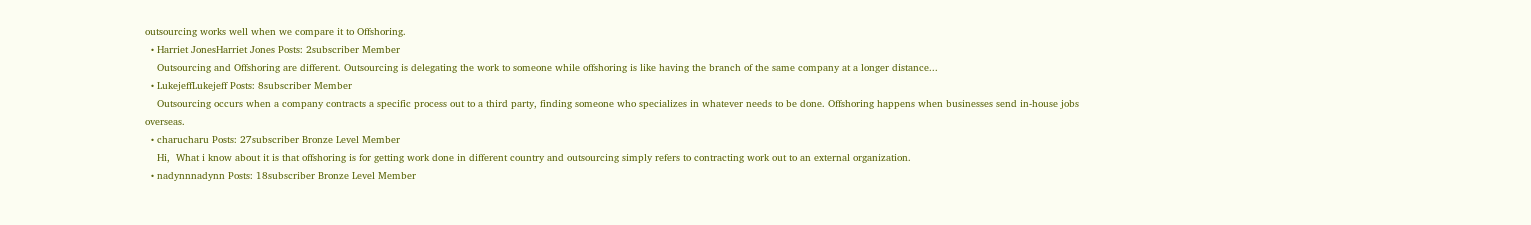outsourcing works well when we compare it to Offshoring.
  • Harriet JonesHarriet Jones Posts: 2subscriber Member
    Outsourcing and Offshoring are different. Outsourcing is delegating the work to someone while offshoring is like having the branch of the same company at a longer distance...
  • LukejeffLukejeff Posts: 8subscriber Member
    Outsourcing occurs when a company contracts a specific process out to a third party, finding someone who specializes in whatever needs to be done. Offshoring happens when businesses send in-house jobs overseas.
  • charucharu Posts: 27subscriber Bronze Level Member
    Hi,  What i know about it is that offshoring is for getting work done in different country and outsourcing simply refers to contracting work out to an external organization.
  • nadynnnadynn Posts: 18subscriber Bronze Level Member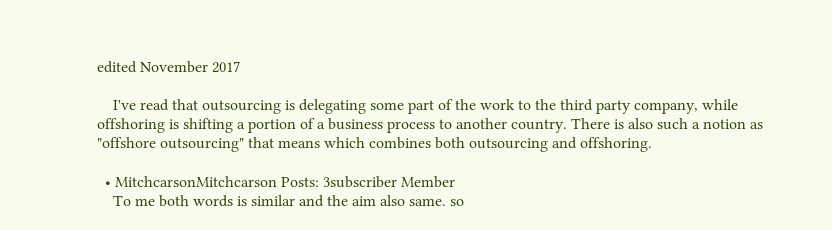edited November 2017

    I've read that outsourcing is delegating some part of the work to the third party company, while offshoring is shifting a portion of a business process to another country. There is also such a notion as "offshore outsourcing" that means which combines both outsourcing and offshoring.

  • MitchcarsonMitchcarson Posts: 3subscriber Member
    To me both words is similar and the aim also same. so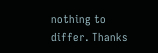nothing to differ. Thanks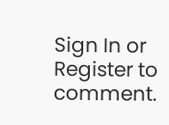Sign In or Register to comment.